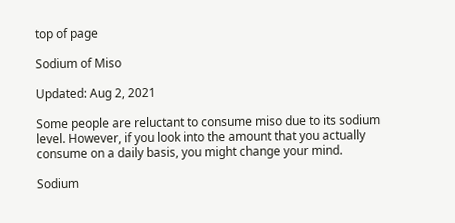top of page

Sodium of Miso

Updated: Aug 2, 2021

Some people are reluctant to consume miso due to its sodium level. However, if you look into the amount that you actually consume on a daily basis, you might change your mind.

Sodium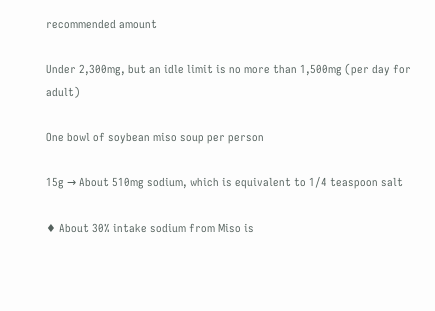recommended amount

Under 2,300mg, but an idle limit is no more than 1,500mg (per day for adult)

One bowl of soybean miso soup per person

15g → About 510mg sodium, which is equivalent to 1/4 teaspoon salt

♦ About 30% intake sodium from Miso is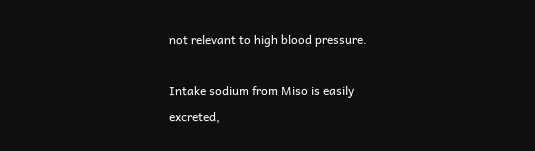not relevant to high blood pressure.

Intake sodium from Miso is easily excreted,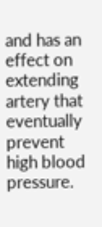and has an effect on extending artery that eventually prevent high blood pressure.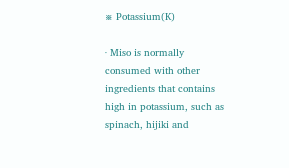※ Potassium(K)

‧ Miso is normally consumed with other ingredients that contains high in potassium, such as spinach, hijiki and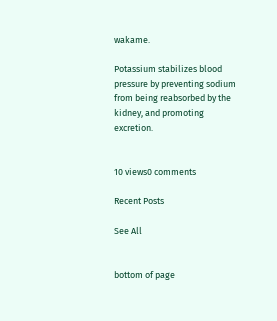wakame.

Potassium stabilizes blood pressure by preventing sodium from being reabsorbed by the kidney, and promoting excretion.


10 views0 comments

Recent Posts

See All


bottom of page